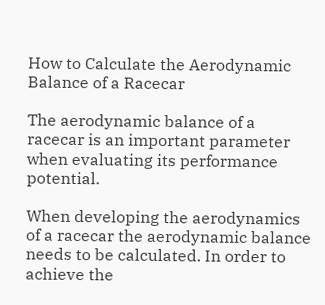How to Calculate the Aerodynamic Balance of a Racecar

The aerodynamic balance of a racecar is an important parameter when evaluating its performance potential.

When developing the aerodynamics of a racecar the aerodynamic balance needs to be calculated. In order to achieve the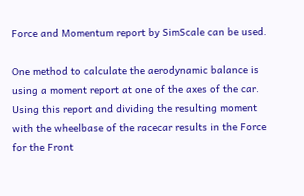Force and Momentum report by SimScale can be used.

One method to calculate the aerodynamic balance is using a moment report at one of the axes of the car. Using this report and dividing the resulting moment with the wheelbase of the racecar results in the Force for the Front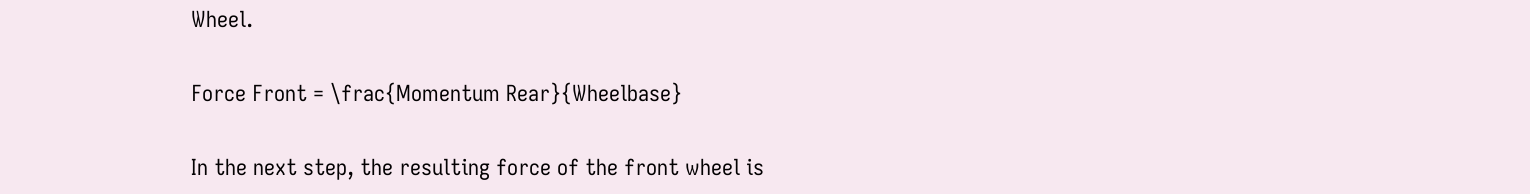Wheel.

Force Front = \frac{Momentum Rear}{Wheelbase}

In the next step, the resulting force of the front wheel is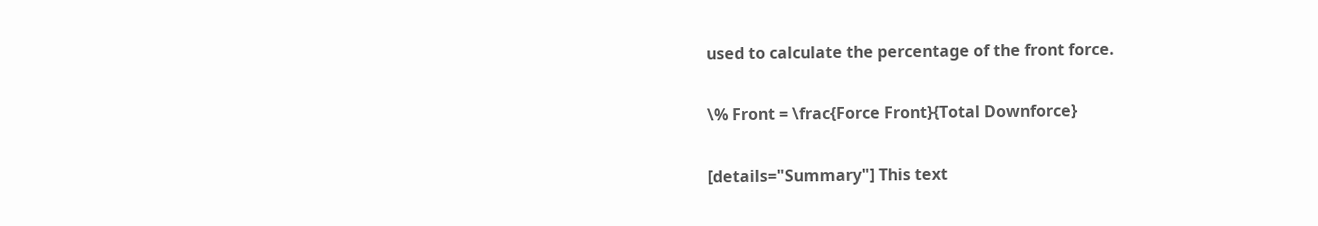used to calculate the percentage of the front force.

\% Front = \frac{Force Front}{Total Downforce}

[details="Summary"] This text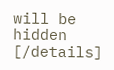will be hidden [/details]